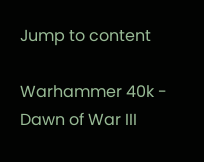Jump to content

Warhammer 40k - Dawn of War III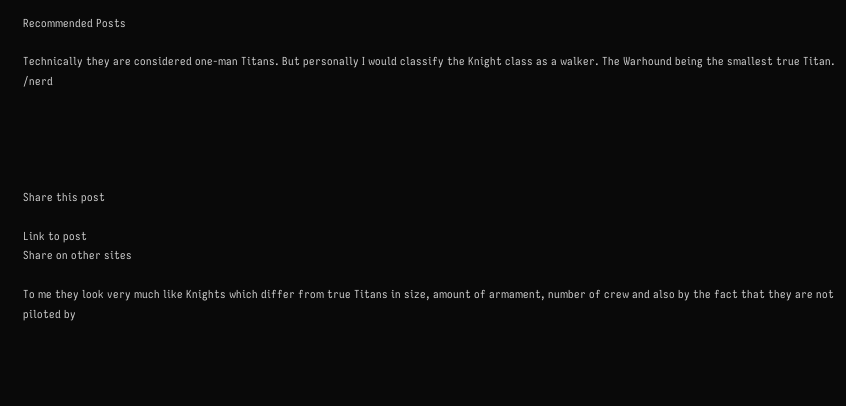Recommended Posts

Technically they are considered one-man Titans. But personally I would classify the Knight class as a walker. The Warhound being the smallest true Titan. /nerd





Share this post

Link to post
Share on other sites

To me they look very much like Knights which differ from true Titans in size, amount of armament, number of crew and also by the fact that they are not piloted by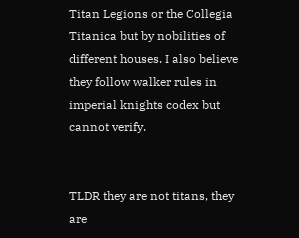Titan Legions or the Collegia Titanica but by nobilities of different houses. I also believe they follow walker rules in imperial knights codex but cannot verify.


TLDR they are not titans, they are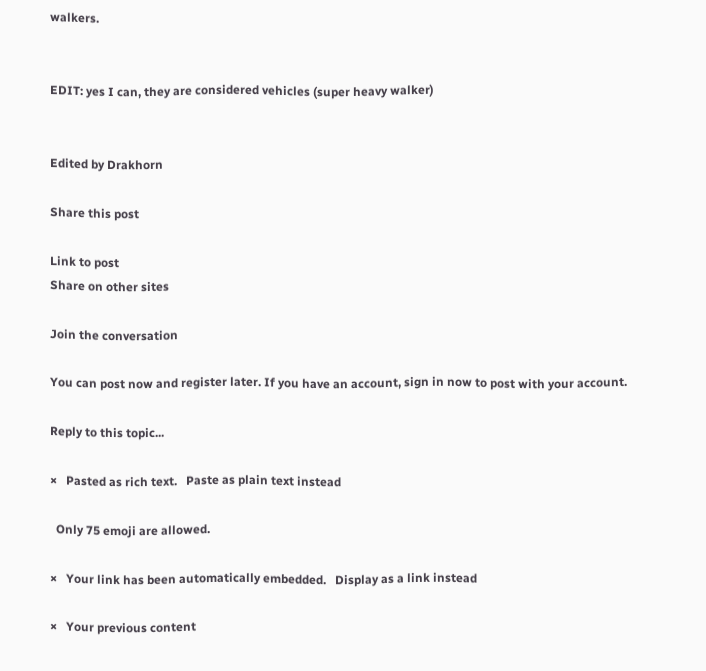walkers.


EDIT: yes I can, they are considered vehicles (super heavy walker)


Edited by Drakhorn

Share this post

Link to post
Share on other sites

Join the conversation

You can post now and register later. If you have an account, sign in now to post with your account.

Reply to this topic...

×   Pasted as rich text.   Paste as plain text instead

  Only 75 emoji are allowed.

×   Your link has been automatically embedded.   Display as a link instead

×   Your previous content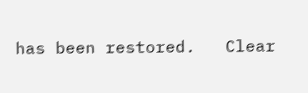has been restored.   Clear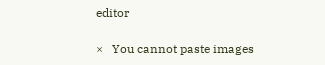editor

×   You cannot paste images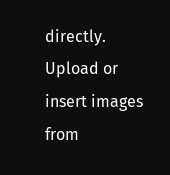directly. Upload or insert images from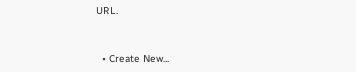URL.


  • Create New...